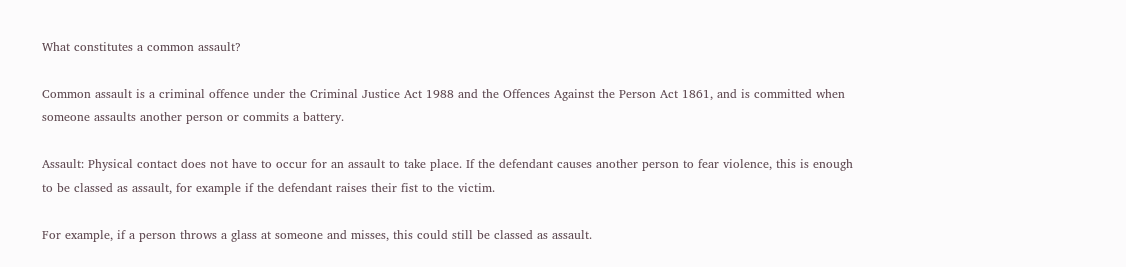What constitutes a common assault?

Common assault is a criminal offence under the Criminal Justice Act 1988 and the Offences Against the Person Act 1861, and is committed when someone assaults another person or commits a battery.

Assault: Physical contact does not have to occur for an assault to take place. If the defendant causes another person to fear violence, this is enough to be classed as assault, for example if the defendant raises their fist to the victim.

For example, if a person throws a glass at someone and misses, this could still be classed as assault.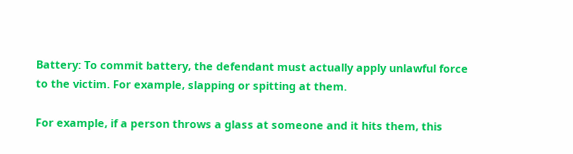Battery: To commit battery, the defendant must actually apply unlawful force to the victim. For example, slapping or spitting at them.

For example, if a person throws a glass at someone and it hits them, this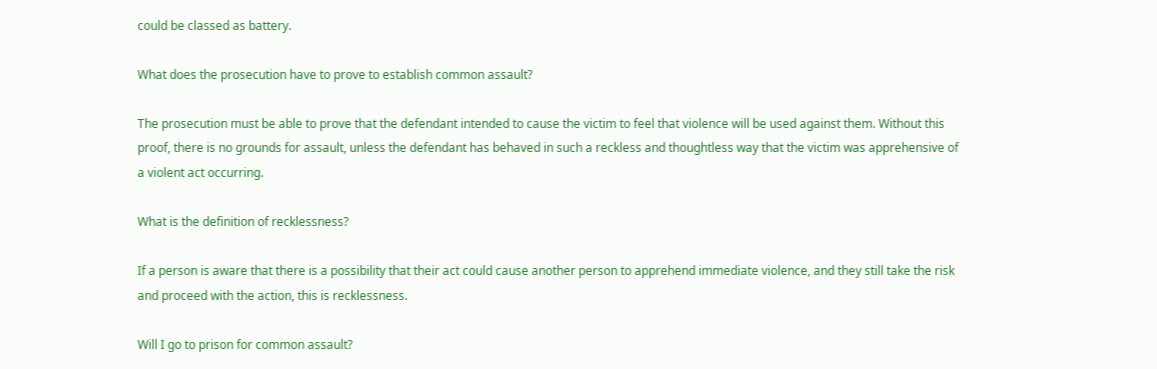could be classed as battery.

What does the prosecution have to prove to establish common assault?

The prosecution must be able to prove that the defendant intended to cause the victim to feel that violence will be used against them. Without this proof, there is no grounds for assault, unless the defendant has behaved in such a reckless and thoughtless way that the victim was apprehensive of a violent act occurring.

What is the definition of recklessness?

If a person is aware that there is a possibility that their act could cause another person to apprehend immediate violence, and they still take the risk and proceed with the action, this is recklessness.

Will I go to prison for common assault?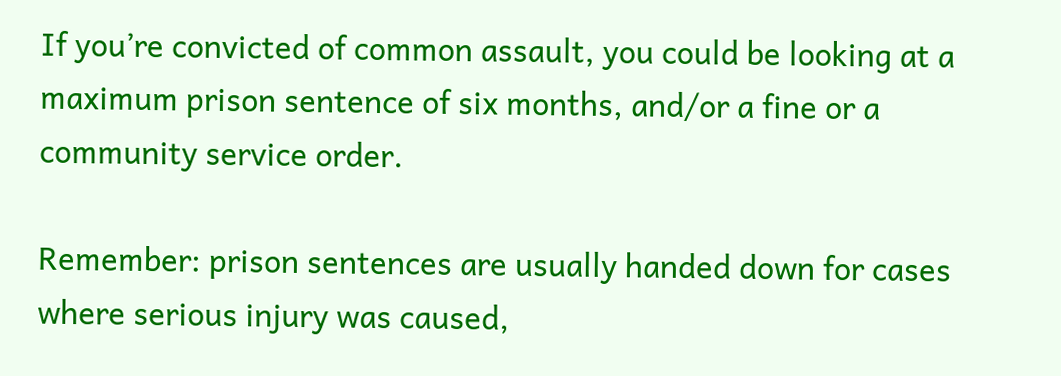If you’re convicted of common assault, you could be looking at a maximum prison sentence of six months, and/or a fine or a community service order.

Remember: prison sentences are usually handed down for cases where serious injury was caused,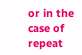or in the case of repeat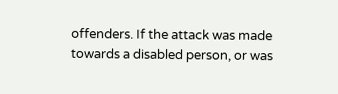offenders. If the attack was made towards a disabled person, or was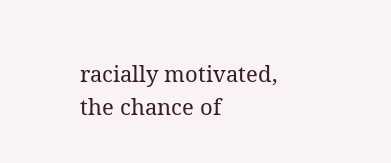racially motivated, the chance of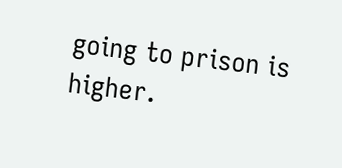going to prison is higher.